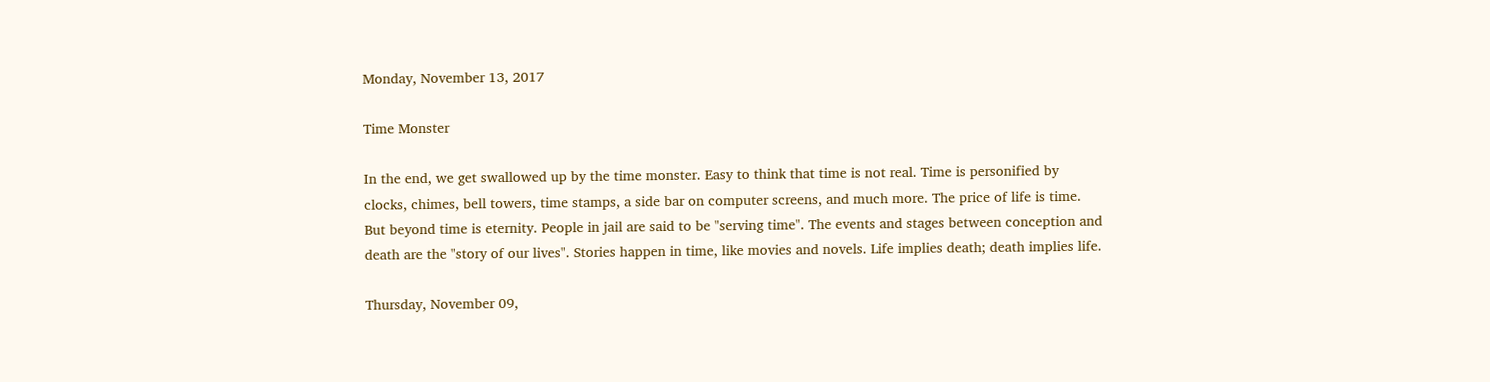Monday, November 13, 2017

Time Monster

In the end, we get swallowed up by the time monster. Easy to think that time is not real. Time is personified by clocks, chimes, bell towers, time stamps, a side bar on computer screens, and much more. The price of life is time. But beyond time is eternity. People in jail are said to be "serving time". The events and stages between conception and death are the "story of our lives". Stories happen in time, like movies and novels. Life implies death; death implies life.

Thursday, November 09,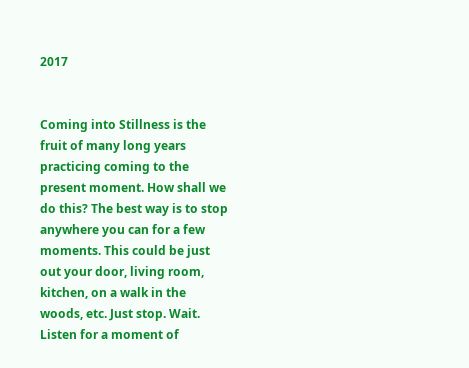2017


Coming into Stillness is the fruit of many long years practicing coming to the present moment. How shall we do this? The best way is to stop anywhere you can for a few moments. This could be just out your door, living room, kitchen, on a walk in the woods, etc. Just stop. Wait. Listen for a moment of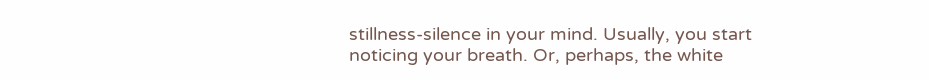stillness-silence in your mind. Usually, you start noticing your breath. Or, perhaps, the white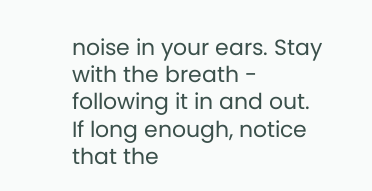noise in your ears. Stay with the breath - following it in and out. If long enough, notice that the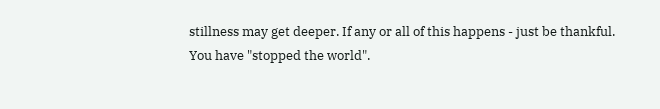stillness may get deeper. If any or all of this happens - just be thankful. You have "stopped the world".